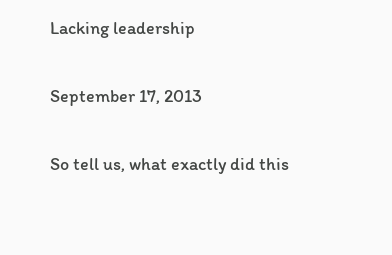Lacking leadership

September 17, 2013

So tell us, what exactly did this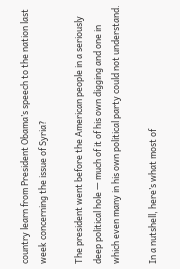country learn from President Obama’s speech to the nation last week concerning the issue of Syria?

The president went before the American people in a seriously deep political hole — much of it of his own digging and one in which even many in his own political party could not understand.

In a nutshell, here’s what most of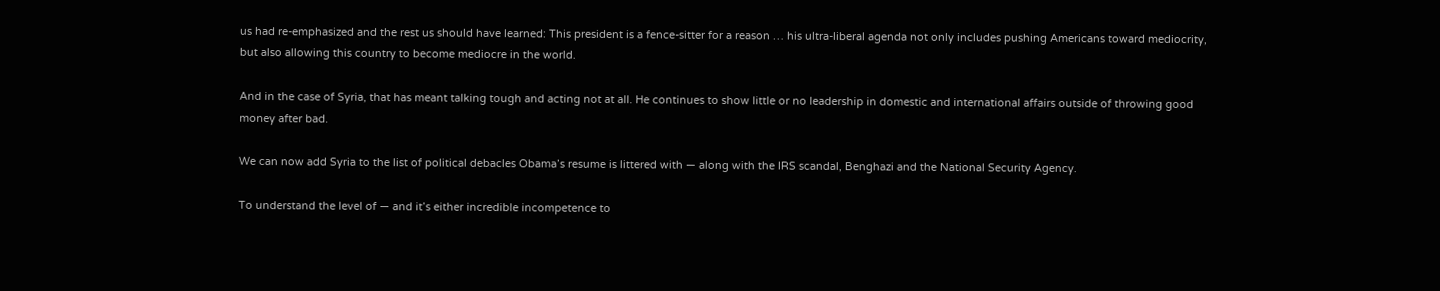us had re-emphasized and the rest us should have learned: This president is a fence-sitter for a reason … his ultra-liberal agenda not only includes pushing Americans toward mediocrity, but also allowing this country to become mediocre in the world.

And in the case of Syria, that has meant talking tough and acting not at all. He continues to show little or no leadership in domestic and international affairs outside of throwing good money after bad.

We can now add Syria to the list of political debacles Obama’s resume is littered with — along with the IRS scandal, Benghazi and the National Security Agency.

To understand the level of — and it’s either incredible incompetence to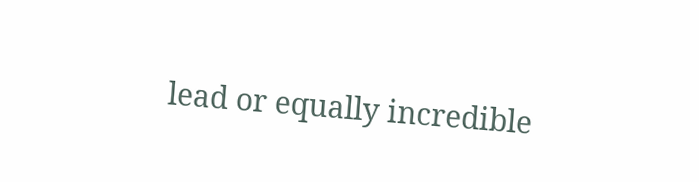lead or equally incredible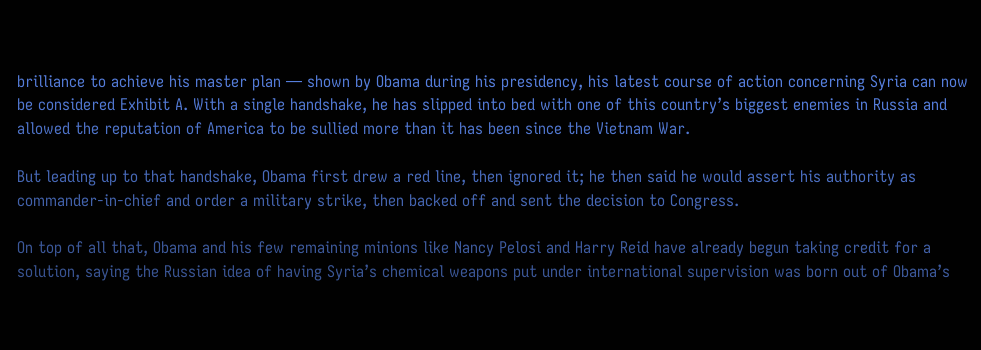brilliance to achieve his master plan — shown by Obama during his presidency, his latest course of action concerning Syria can now be considered Exhibit A. With a single handshake, he has slipped into bed with one of this country’s biggest enemies in Russia and allowed the reputation of America to be sullied more than it has been since the Vietnam War.

But leading up to that handshake, Obama first drew a red line, then ignored it; he then said he would assert his authority as commander-in-chief and order a military strike, then backed off and sent the decision to Congress.

On top of all that, Obama and his few remaining minions like Nancy Pelosi and Harry Reid have already begun taking credit for a solution, saying the Russian idea of having Syria’s chemical weapons put under international supervision was born out of Obama’s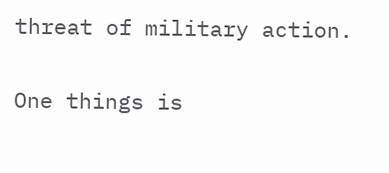threat of military action.

One things is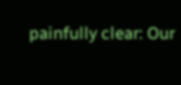painfully clear: Our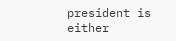president is either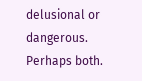delusional or dangerous. Perhaps both.